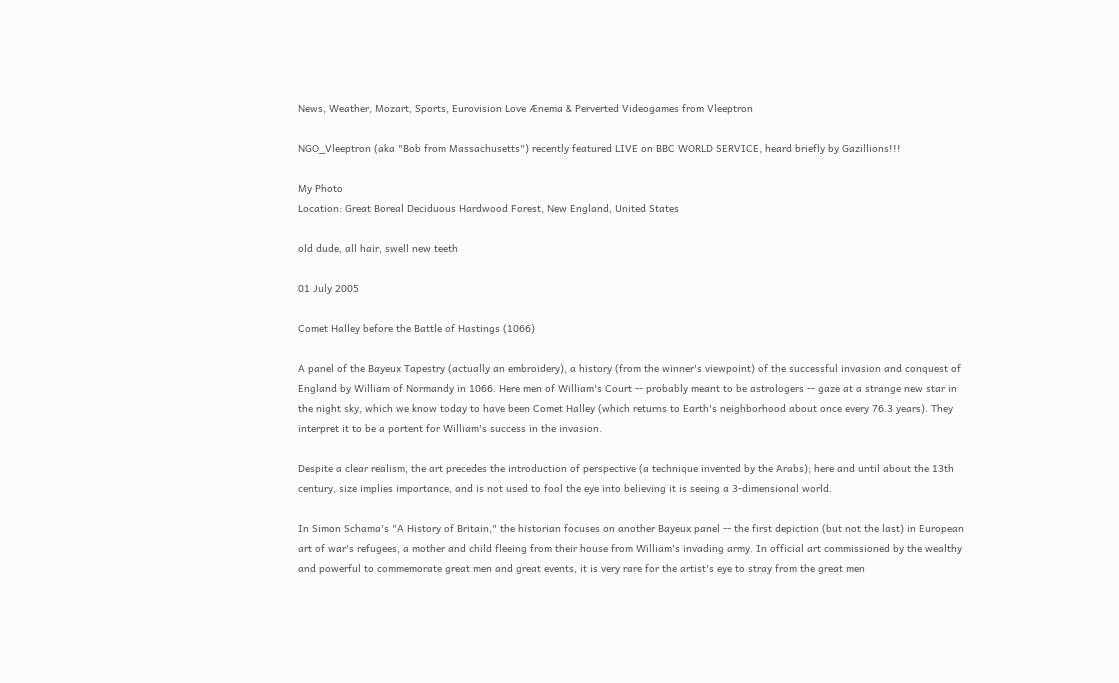News, Weather, Mozart, Sports, Eurovision Love Ænema & Perverted Videogames from Vleeptron

NGO_Vleeptron (aka "Bob from Massachusetts") recently featured LIVE on BBC WORLD SERVICE, heard briefly by Gazillions!!!

My Photo
Location: Great Boreal Deciduous Hardwood Forest, New England, United States

old dude, all hair, swell new teeth

01 July 2005

Comet Halley before the Battle of Hastings (1066)

A panel of the Bayeux Tapestry (actually an embroidery), a history (from the winner's viewpoint) of the successful invasion and conquest of England by William of Normandy in 1066. Here men of William's Court -- probably meant to be astrologers -- gaze at a strange new star in the night sky, which we know today to have been Comet Halley (which returns to Earth's neighborhood about once every 76.3 years). They interpret it to be a portent for William's success in the invasion.

Despite a clear realism, the art precedes the introduction of perspective (a technique invented by the Arabs); here and until about the 13th century, size implies importance, and is not used to fool the eye into believing it is seeing a 3-dimensional world.

In Simon Schama's "A History of Britain," the historian focuses on another Bayeux panel -- the first depiction (but not the last) in European art of war's refugees, a mother and child fleeing from their house from William's invading army. In official art commissioned by the wealthy and powerful to commemorate great men and great events, it is very rare for the artist's eye to stray from the great men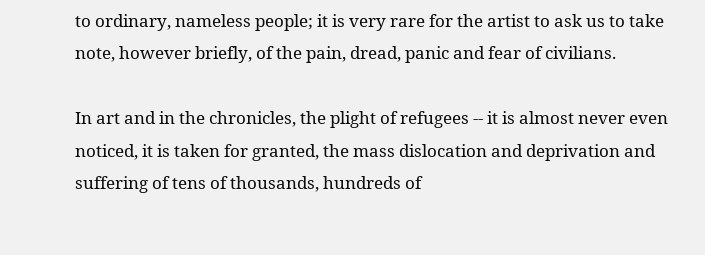to ordinary, nameless people; it is very rare for the artist to ask us to take note, however briefly, of the pain, dread, panic and fear of civilians.

In art and in the chronicles, the plight of refugees -- it is almost never even noticed, it is taken for granted, the mass dislocation and deprivation and suffering of tens of thousands, hundreds of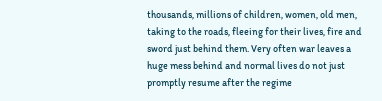thousands, millions of children, women, old men, taking to the roads, fleeing for their lives, fire and sword just behind them. Very often war leaves a huge mess behind and normal lives do not just promptly resume after the regime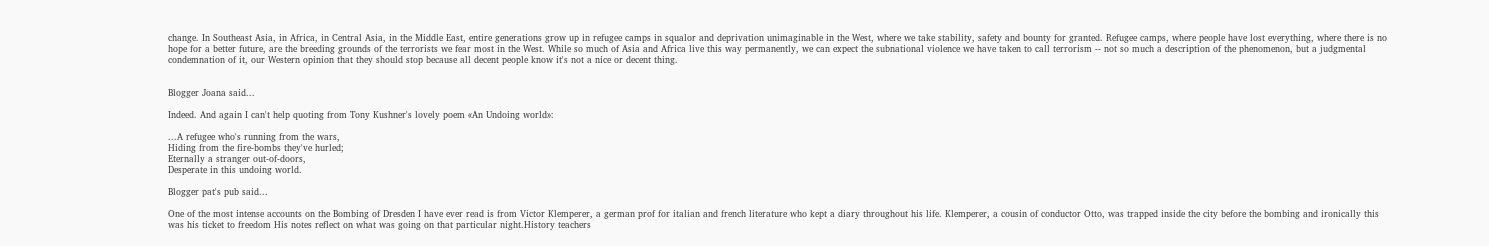change. In Southeast Asia, in Africa, in Central Asia, in the Middle East, entire generations grow up in refugee camps in squalor and deprivation unimaginable in the West, where we take stability, safety and bounty for granted. Refugee camps, where people have lost everything, where there is no hope for a better future, are the breeding grounds of the terrorists we fear most in the West. While so much of Asia and Africa live this way permanently, we can expect the subnational violence we have taken to call terrorism -- not so much a description of the phenomenon, but a judgmental condemnation of it, our Western opinion that they should stop because all decent people know it's not a nice or decent thing.


Blogger Joana said...

Indeed. And again I can't help quoting from Tony Kushner's lovely poem «An Undoing world»:

...A refugee who's running from the wars,
Hiding from the fire-bombs they've hurled;
Eternally a stranger out-of-doors,
Desperate in this undoing world.

Blogger pat's pub said...

One of the most intense accounts on the Bombing of Dresden I have ever read is from Victor Klemperer, a german prof for italian and french literature who kept a diary throughout his life. Klemperer, a cousin of conductor Otto, was trapped inside the city before the bombing and ironically this was his ticket to freedom His notes reflect on what was going on that particular night.History teachers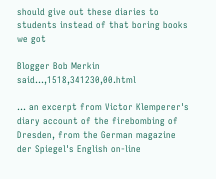should give out these diaries to students instead of that boring books we got

Blogger Bob Merkin said...,1518,341230,00.html

... an excerpt from Victor Klemperer's diary account of the firebombing of Dresden, from the German magazine der Spiegel's English on-line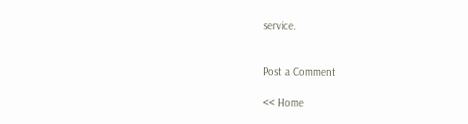service.


Post a Comment

<< Home